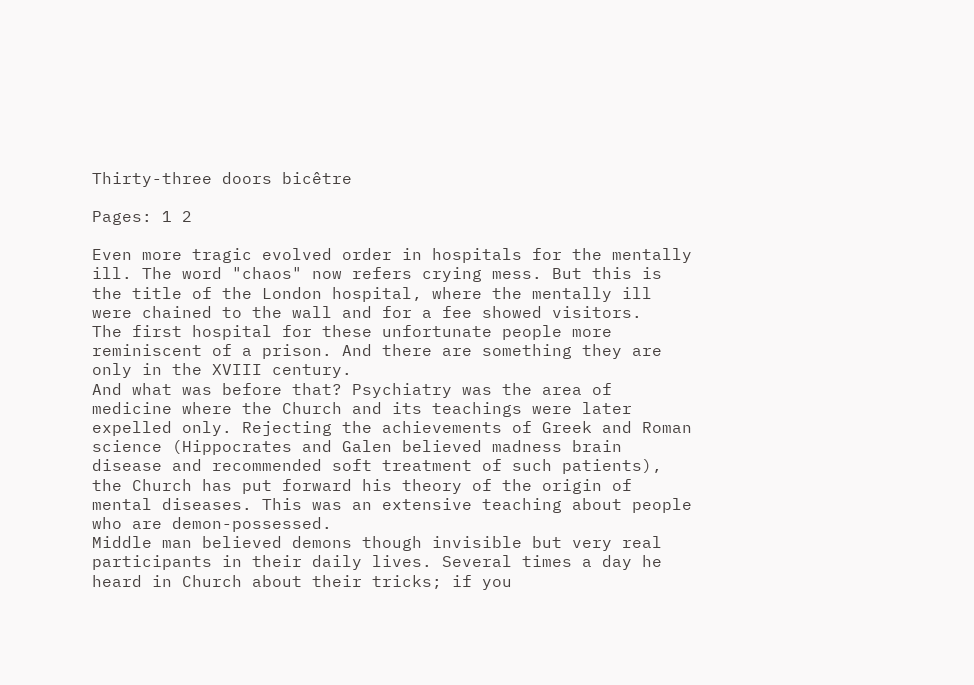Thirty-three doors bicêtre

Pages: 1 2

Even more tragic evolved order in hospitals for the mentally ill. The word "chaos" now refers crying mess. But this is the title of the London hospital, where the mentally ill were chained to the wall and for a fee showed visitors.
The first hospital for these unfortunate people more reminiscent of a prison. And there are something they are only in the XVIII century.
And what was before that? Psychiatry was the area of medicine where the Church and its teachings were later expelled only. Rejecting the achievements of Greek and Roman science (Hippocrates and Galen believed madness brain disease and recommended soft treatment of such patients), the Church has put forward his theory of the origin of mental diseases. This was an extensive teaching about people who are demon-possessed.
Middle man believed demons though invisible but very real participants in their daily lives. Several times a day he heard in Church about their tricks; if you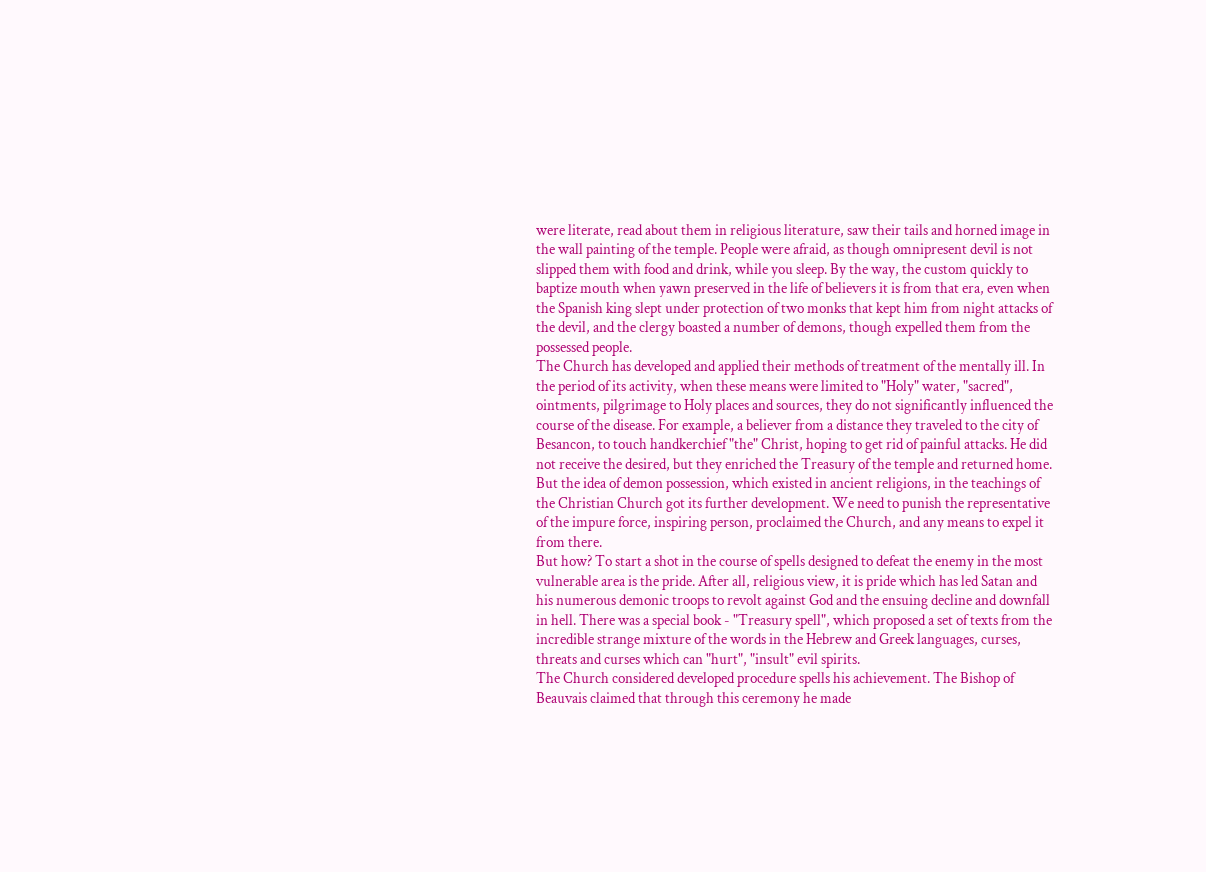were literate, read about them in religious literature, saw their tails and horned image in the wall painting of the temple. People were afraid, as though omnipresent devil is not slipped them with food and drink, while you sleep. By the way, the custom quickly to baptize mouth when yawn preserved in the life of believers it is from that era, even when the Spanish king slept under protection of two monks that kept him from night attacks of the devil, and the clergy boasted a number of demons, though expelled them from the possessed people.
The Church has developed and applied their methods of treatment of the mentally ill. In the period of its activity, when these means were limited to "Holy" water, "sacred", ointments, pilgrimage to Holy places and sources, they do not significantly influenced the course of the disease. For example, a believer from a distance they traveled to the city of Besancon, to touch handkerchief "the" Christ, hoping to get rid of painful attacks. He did not receive the desired, but they enriched the Treasury of the temple and returned home.
But the idea of demon possession, which existed in ancient religions, in the teachings of the Christian Church got its further development. We need to punish the representative of the impure force, inspiring person, proclaimed the Church, and any means to expel it from there.
But how? To start a shot in the course of spells designed to defeat the enemy in the most vulnerable area is the pride. After all, religious view, it is pride which has led Satan and his numerous demonic troops to revolt against God and the ensuing decline and downfall in hell. There was a special book - "Treasury spell", which proposed a set of texts from the incredible strange mixture of the words in the Hebrew and Greek languages, curses, threats and curses which can "hurt", "insult" evil spirits.
The Church considered developed procedure spells his achievement. The Bishop of Beauvais claimed that through this ceremony he made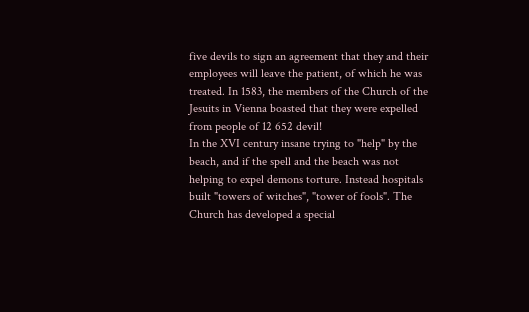five devils to sign an agreement that they and their employees will leave the patient, of which he was treated. In 1583, the members of the Church of the Jesuits in Vienna boasted that they were expelled from people of 12 652 devil!
In the XVI century insane trying to "help" by the beach, and if the spell and the beach was not helping to expel demons torture. Instead hospitals built "towers of witches", "tower of fools". The Church has developed a special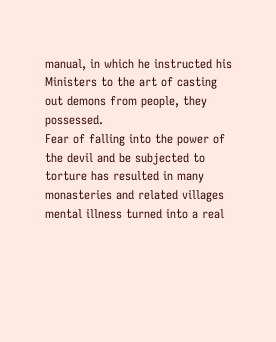manual, in which he instructed his Ministers to the art of casting out demons from people, they possessed.
Fear of falling into the power of the devil and be subjected to torture has resulted in many monasteries and related villages mental illness turned into a real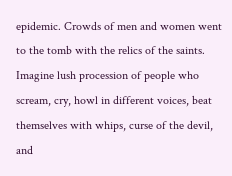epidemic. Crowds of men and women went to the tomb with the relics of the saints. Imagine lush procession of people who scream, cry, howl in different voices, beat themselves with whips, curse of the devil, and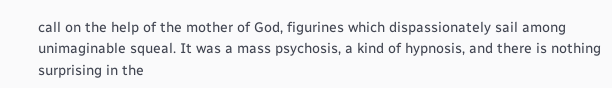call on the help of the mother of God, figurines which dispassionately sail among unimaginable squeal. It was a mass psychosis, a kind of hypnosis, and there is nothing surprising in the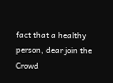fact that a healthy person, dear join the Crowd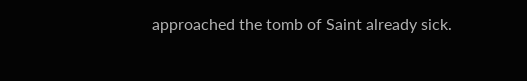approached the tomb of Saint already sick.